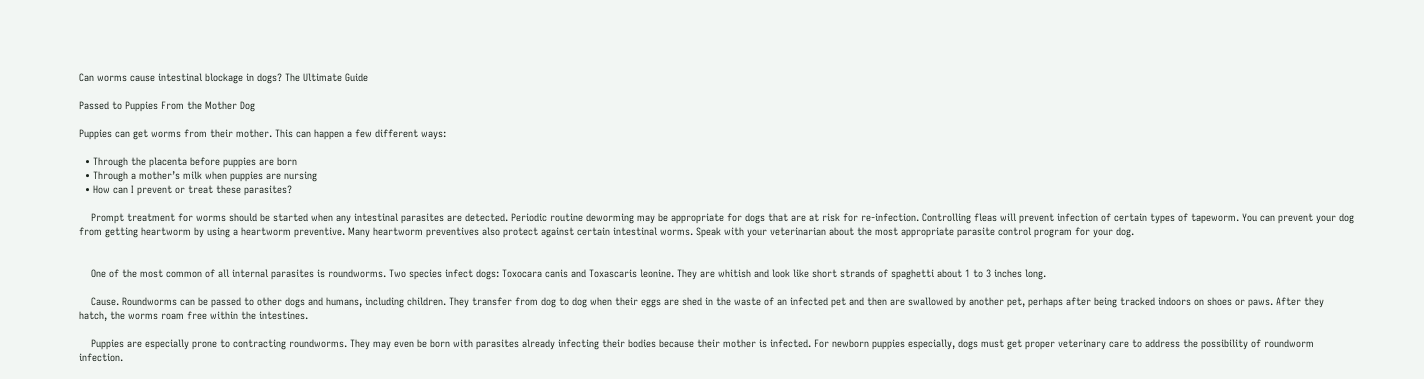Can worms cause intestinal blockage in dogs? The Ultimate Guide

Passed to Puppies From the Mother Dog

Puppies can get worms from their mother. This can happen a few different ways:

  • Through the placenta before puppies are born
  • Through a mother’s milk when puppies are nursing
  • How can I prevent or treat these parasites?

    Prompt treatment for worms should be started when any intestinal parasites are detected. Periodic routine deworming may be appropriate for dogs that are at risk for re-infection. Controlling fleas will prevent infection of certain types of tapeworm. You can prevent your dog from getting heartworm by using a heartworm preventive. Many heartworm preventives also protect against certain intestinal worms. Speak with your veterinarian about the most appropriate parasite control program for your dog.


    One of the most common of all internal parasites is roundworms. Two species infect dogs: Toxocara canis and Toxascaris leonine. They are whitish and look like short strands of spaghetti about 1 to 3 inches long.

    Cause. Roundworms can be passed to other dogs and humans, including children. They transfer from dog to dog when their eggs are shed in the waste of an infected pet and then are swallowed by another pet, perhaps after being tracked indoors on shoes or paws. After they hatch, the worms roam free within the intestines.

    Puppies are especially prone to contracting roundworms. They may even be born with parasites already infecting their bodies because their mother is infected. For newborn puppies especially, dogs must get proper veterinary care to address the possibility of roundworm infection.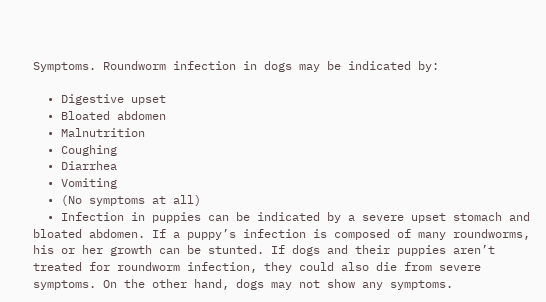Symptoms. Roundworm infection in dogs may be indicated by:

  • Digestive upset
  • Bloated abdomen
  • Malnutrition
  • Coughing
  • Diarrhea
  • Vomiting
  • (No symptoms at all)
  • Infection in puppies can be indicated by a severe upset stomach and bloated abdomen. If a puppy’s infection is composed of many roundworms, his or her growth can be stunted. If dogs and their puppies aren’t treated for roundworm infection, they could also die from severe symptoms. On the other hand, dogs may not show any symptoms.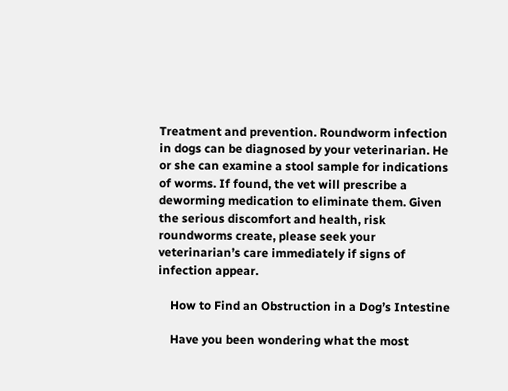Treatment and prevention. Roundworm infection in dogs can be diagnosed by your veterinarian. He or she can examine a stool sample for indications of worms. If found, the vet will prescribe a deworming medication to eliminate them. Given the serious discomfort and health, risk roundworms create, please seek your veterinarian’s care immediately if signs of infection appear.

    How to Find an Obstruction in a Dog’s Intestine

    Have you been wondering what the most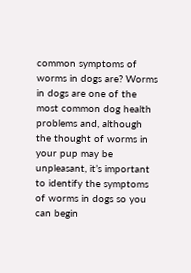common symptoms of worms in dogs are? Worms in dogs are one of the most common dog health problems and, although the thought of worms in your pup may be unpleasant, it’s important to identify the symptoms of worms in dogs so you can begin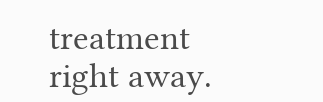treatment right away.